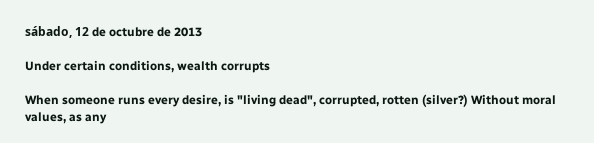sábado, 12 de octubre de 2013

Under certain conditions, wealth corrupts

When someone runs every desire, is "living dead", corrupted, rotten (silver?) Without moral values, as any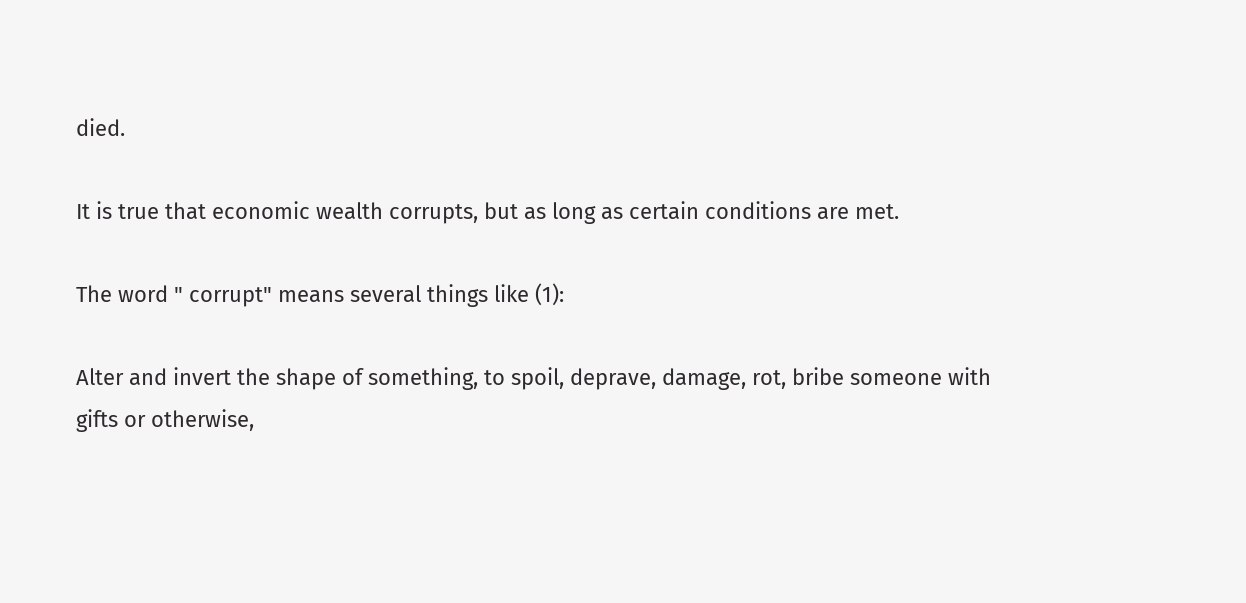died.

It is true that economic wealth corrupts, but as long as certain conditions are met.

The word " corrupt" means several things like (1):

Alter and invert the shape of something, to spoil, deprave, damage, rot, bribe someone with gifts or otherwise,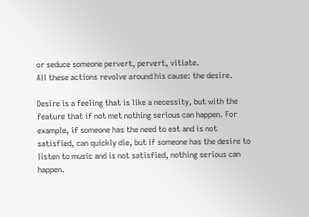or seduce someone pervert, pervert, vitiate.
All these actions revolve around his cause: the desire.

Desire is a feeling that is like a necessity, but with the feature that if not met nothing serious can happen. For example, if someone has the need to eat and is not satisfied, can quickly die, but if someone has the desire to listen to music and is not satisfied, nothing serious can happen.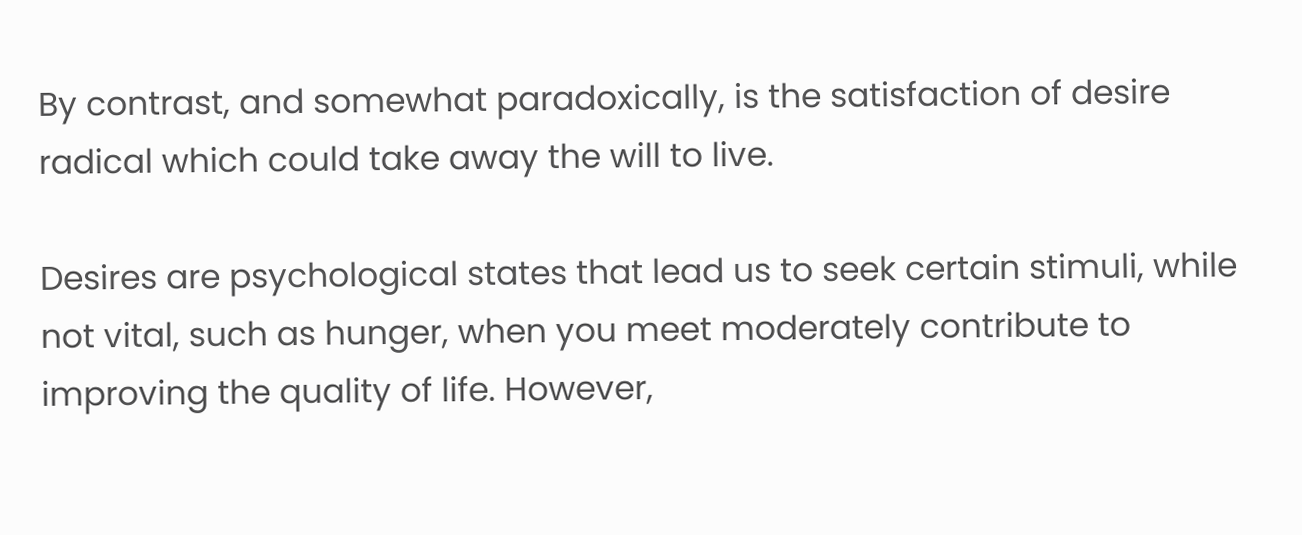By contrast, and somewhat paradoxically, is the satisfaction of desire radical which could take away the will to live.

Desires are psychological states that lead us to seek certain stimuli, while not vital, such as hunger, when you meet moderately contribute to improving the quality of life. However,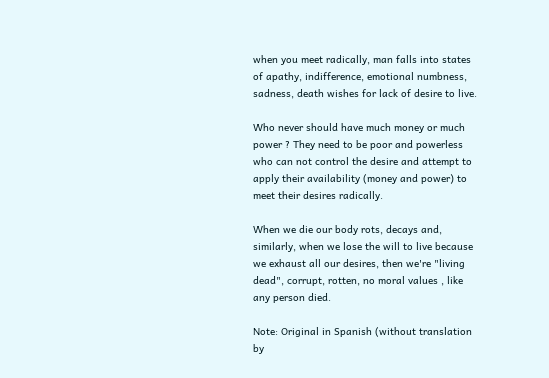when you meet radically, man falls into states of apathy, indifference, emotional numbness, sadness, death wishes for lack of desire to live.

Who never should have much money or much power ? They need to be poor and powerless who can not control the desire and attempt to apply their availability (money and power) to meet their desires radically.

When we die our body rots, decays and, similarly, when we lose the will to live because we exhaust all our desires, then we're "living dead", corrupt, rotten, no moral values , like any person died.

Note: Original in Spanish (without translation by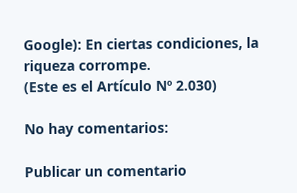Google): En ciertas condiciones, la riqueza corrompe.
(Este es el Artículo Nº 2.030)

No hay comentarios:

Publicar un comentario